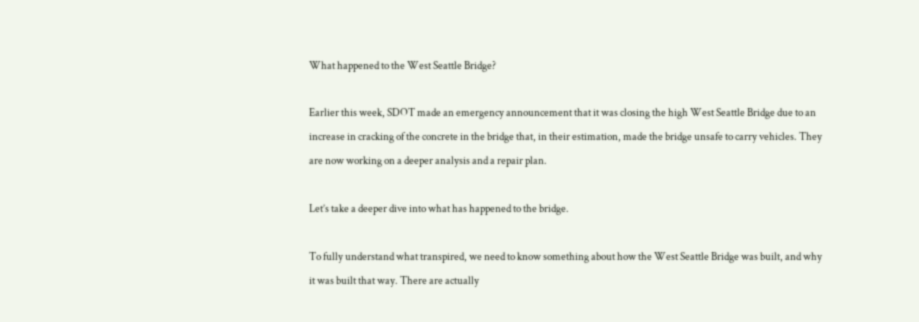What happened to the West Seattle Bridge?

Earlier this week, SDOT made an emergency announcement that it was closing the high West Seattle Bridge due to an increase in cracking of the concrete in the bridge that, in their estimation, made the bridge unsafe to carry vehicles. They are now working on a deeper analysis and a repair plan.

Let’s take a deeper dive into what has happened to the bridge.

To fully understand what transpired, we need to know something about how the West Seattle Bridge was built, and why it was built that way. There are actually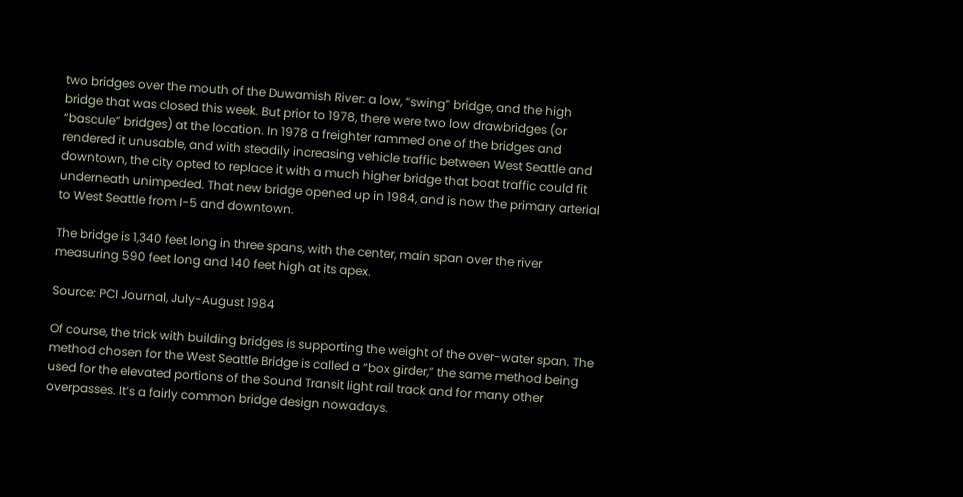two bridges over the mouth of the Duwamish River: a low, “swing” bridge, and the high bridge that was closed this week. But prior to 1978, there were two low drawbridges (or “bascule” bridges) at the location. In 1978 a freighter rammed one of the bridges and rendered it unusable, and with steadily increasing vehicle traffic between West Seattle and downtown, the city opted to replace it with a much higher bridge that boat traffic could fit underneath unimpeded. That new bridge opened up in 1984, and is now the primary arterial to West Seattle from I-5 and downtown.

The bridge is 1,340 feet long in three spans, with the center, main span over the river measuring 590 feet long and 140 feet high at its apex.

Source: PCI Journal, July-August 1984

Of course, the trick with building bridges is supporting the weight of the over-water span. The method chosen for the West Seattle Bridge is called a “box girder,” the same method being used for the elevated portions of the Sound Transit light rail track and for many other overpasses. It’s a fairly common bridge design nowadays.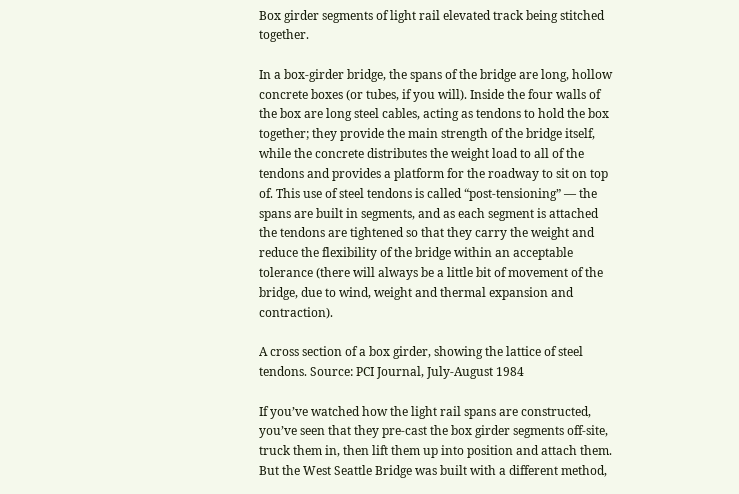Box girder segments of light rail elevated track being stitched together.

In a box-girder bridge, the spans of the bridge are long, hollow concrete boxes (or tubes, if you will). Inside the four walls of the box are long steel cables, acting as tendons to hold the box together; they provide the main strength of the bridge itself, while the concrete distributes the weight load to all of the tendons and provides a platform for the roadway to sit on top of. This use of steel tendons is called “post-tensioning” — the spans are built in segments, and as each segment is attached the tendons are tightened so that they carry the weight and reduce the flexibility of the bridge within an acceptable tolerance (there will always be a little bit of movement of the bridge, due to wind, weight and thermal expansion and contraction).

A cross section of a box girder, showing the lattice of steel tendons. Source: PCI Journal, July-August 1984

If you’ve watched how the light rail spans are constructed, you’ve seen that they pre-cast the box girder segments off-site, truck them in, then lift them up into position and attach them. But the West Seattle Bridge was built with a different method,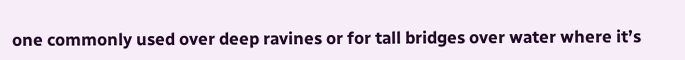one commonly used over deep ravines or for tall bridges over water where it’s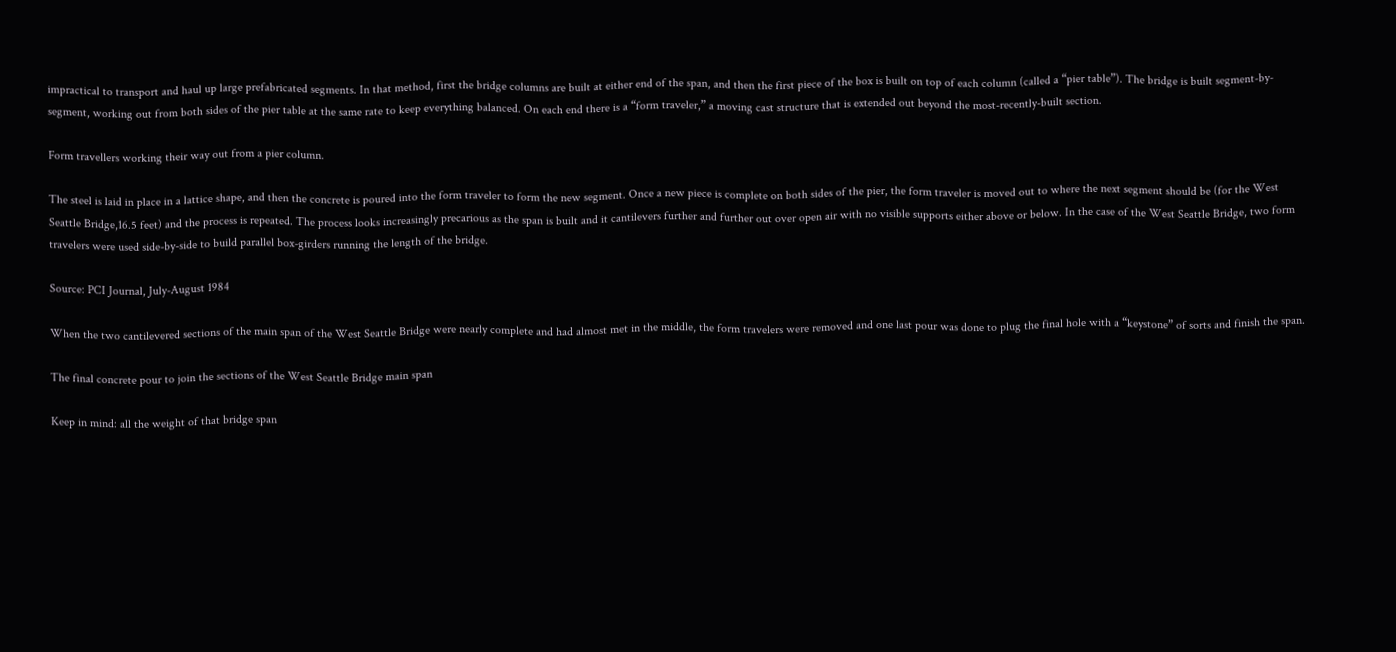impractical to transport and haul up large prefabricated segments. In that method, first the bridge columns are built at either end of the span, and then the first piece of the box is built on top of each column (called a “pier table”). The bridge is built segment-by-segment, working out from both sides of the pier table at the same rate to keep everything balanced. On each end there is a “form traveler,” a moving cast structure that is extended out beyond the most-recently-built section.

Form travellers working their way out from a pier column.

The steel is laid in place in a lattice shape, and then the concrete is poured into the form traveler to form the new segment. Once a new piece is complete on both sides of the pier, the form traveler is moved out to where the next segment should be (for the West Seattle Bridge,16.5 feet) and the process is repeated. The process looks increasingly precarious as the span is built and it cantilevers further and further out over open air with no visible supports either above or below. In the case of the West Seattle Bridge, two form travelers were used side-by-side to build parallel box-girders running the length of the bridge.

Source: PCI Journal, July-August 1984

When the two cantilevered sections of the main span of the West Seattle Bridge were nearly complete and had almost met in the middle, the form travelers were removed and one last pour was done to plug the final hole with a “keystone” of sorts and finish the span.

The final concrete pour to join the sections of the West Seattle Bridge main span

Keep in mind: all the weight of that bridge span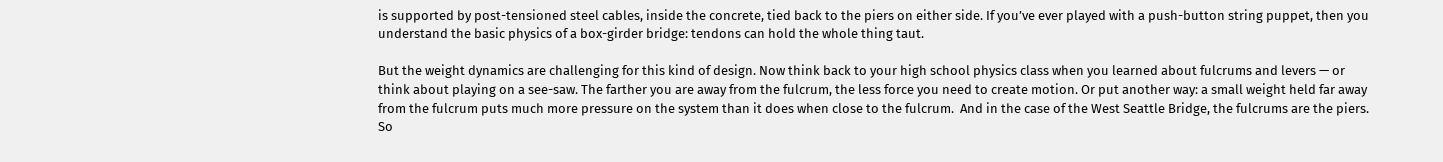is supported by post-tensioned steel cables, inside the concrete, tied back to the piers on either side. If you’ve ever played with a push-button string puppet, then you understand the basic physics of a box-girder bridge: tendons can hold the whole thing taut.

But the weight dynamics are challenging for this kind of design. Now think back to your high school physics class when you learned about fulcrums and levers — or think about playing on a see-saw. The farther you are away from the fulcrum, the less force you need to create motion. Or put another way: a small weight held far away from the fulcrum puts much more pressure on the system than it does when close to the fulcrum.  And in the case of the West Seattle Bridge, the fulcrums are the piers. So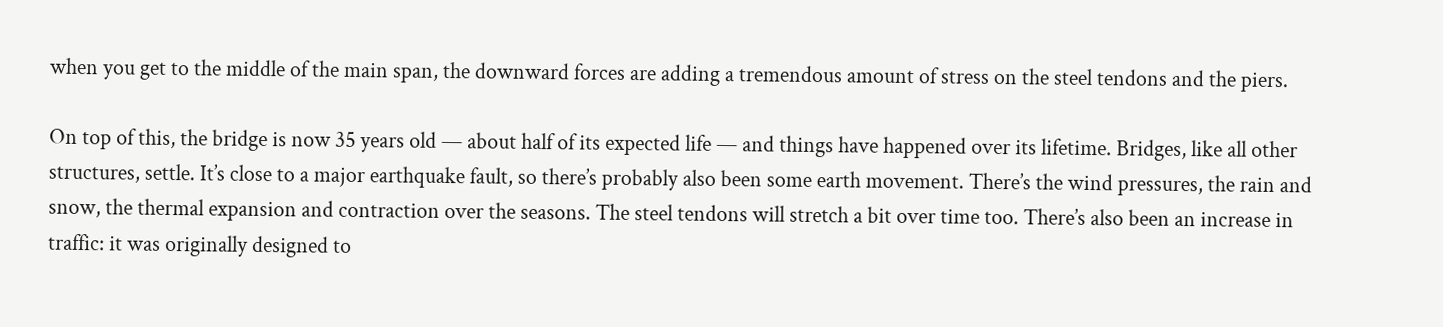when you get to the middle of the main span, the downward forces are adding a tremendous amount of stress on the steel tendons and the piers.

On top of this, the bridge is now 35 years old — about half of its expected life — and things have happened over its lifetime. Bridges, like all other structures, settle. It’s close to a major earthquake fault, so there’s probably also been some earth movement. There’s the wind pressures, the rain and snow, the thermal expansion and contraction over the seasons. The steel tendons will stretch a bit over time too. There’s also been an increase in traffic: it was originally designed to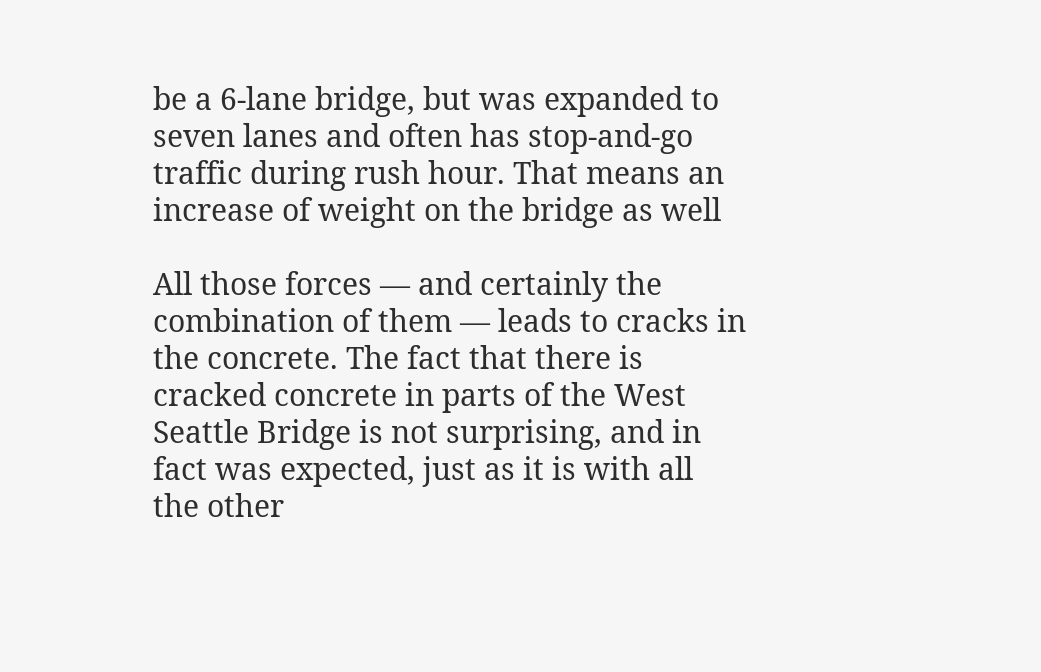be a 6-lane bridge, but was expanded to seven lanes and often has stop-and-go traffic during rush hour. That means an increase of weight on the bridge as well

All those forces — and certainly the combination of them — leads to cracks in the concrete. The fact that there is cracked concrete in parts of the West Seattle Bridge is not surprising, and in fact was expected, just as it is with all the other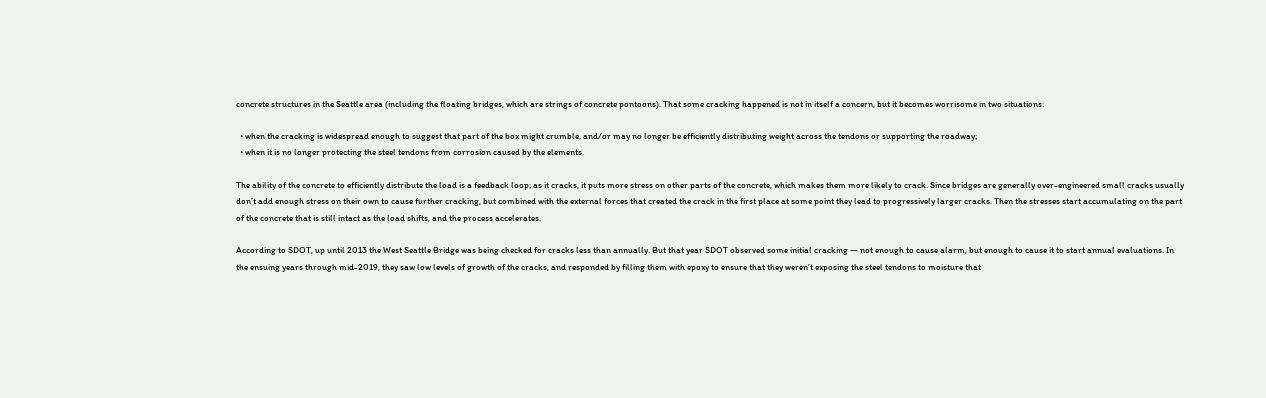concrete structures in the Seattle area (including the floating bridges, which are strings of concrete pontoons). That some cracking happened is not in itself a concern, but it becomes worrisome in two situations:

  • when the cracking is widespread enough to suggest that part of the box might crumble, and/or may no longer be efficiently distributing weight across the tendons or supporting the roadway;
  • when it is no longer protecting the steel tendons from corrosion caused by the elements.

The ability of the concrete to efficiently distribute the load is a feedback loop; as it cracks, it puts more stress on other parts of the concrete, which makes them more likely to crack. Since bridges are generally over-engineered small cracks usually don’t add enough stress on their own to cause further cracking, but combined with the external forces that created the crack in the first place at some point they lead to progressively larger cracks. Then the stresses start accumulating on the part of the concrete that is still intact as the load shifts, and the process accelerates.

According to SDOT, up until 2013 the West Seattle Bridge was being checked for cracks less than annually. But that year SDOT observed some initial cracking — not enough to cause alarm, but enough to cause it to start annual evaluations. In the ensuing years through mid-2019, they saw low levels of growth of the cracks, and responded by filling them with epoxy to ensure that they weren’t exposing the steel tendons to moisture that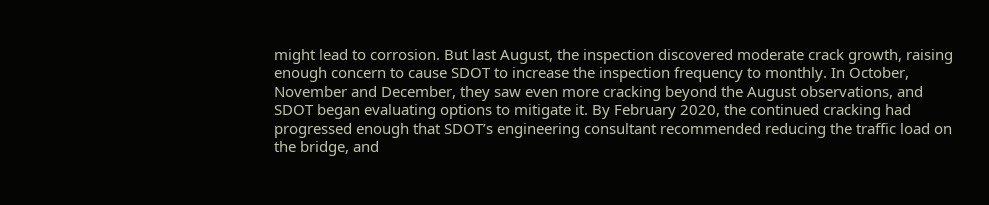might lead to corrosion. But last August, the inspection discovered moderate crack growth, raising enough concern to cause SDOT to increase the inspection frequency to monthly. In October, November and December, they saw even more cracking beyond the August observations, and SDOT began evaluating options to mitigate it. By February 2020, the continued cracking had progressed enough that SDOT’s engineering consultant recommended reducing the traffic load on the bridge, and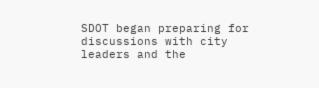SDOT began preparing for discussions with city leaders and the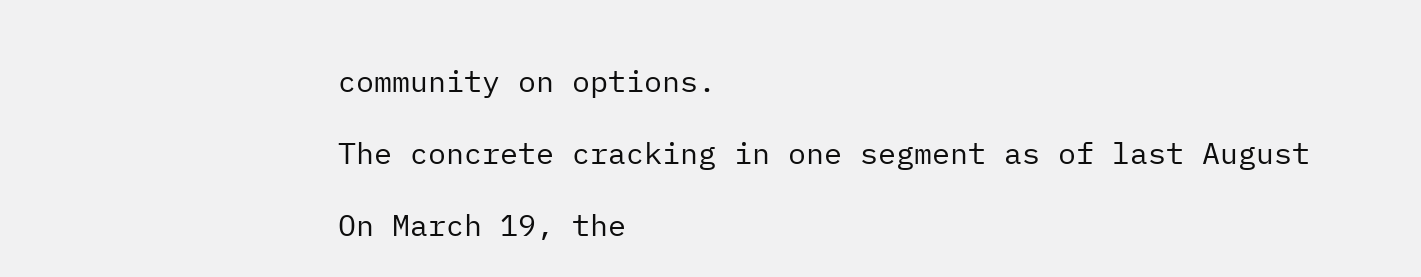community on options.

The concrete cracking in one segment as of last August

On March 19, the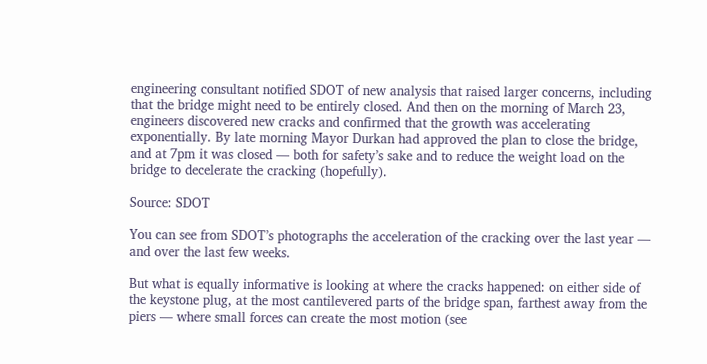engineering consultant notified SDOT of new analysis that raised larger concerns, including that the bridge might need to be entirely closed. And then on the morning of March 23, engineers discovered new cracks and confirmed that the growth was accelerating exponentially. By late morning Mayor Durkan had approved the plan to close the bridge, and at 7pm it was closed — both for safety’s sake and to reduce the weight load on the bridge to decelerate the cracking (hopefully).

Source: SDOT

You can see from SDOT’s photographs the acceleration of the cracking over the last year — and over the last few weeks.

But what is equally informative is looking at where the cracks happened: on either side of the keystone plug, at the most cantilevered parts of the bridge span, farthest away from the piers — where small forces can create the most motion (see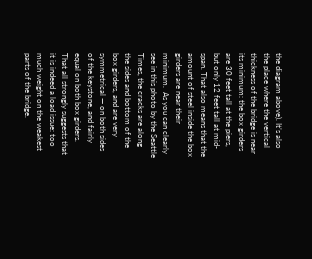the diagram above). It’s also the place where the vertical thickness of the bridge is near its minimum: the box girders are 30 feet tall at the piers, but only 12 feet tall at mid-span. That also means that the amount of steel inside the box girders are near their minimum.  As you can clearly see in this photo by the Seattle Times, the cracks are along the sides and bottom of the box girders, and are very symmetrical — on both sides of the keystone, and fairly equal on both box girders. That all strongly suggests that it is indeed a load issue: too much weight on the weakest parts of the bridge.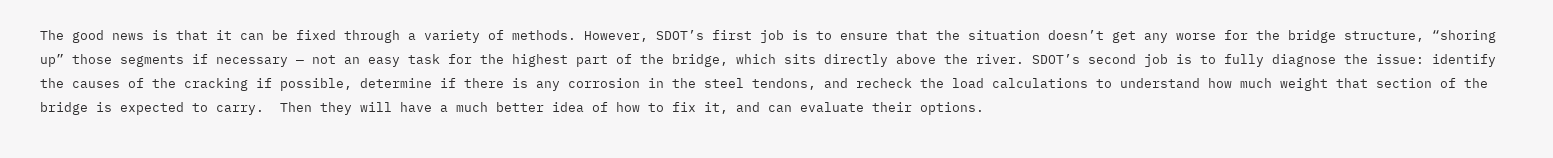The good news is that it can be fixed through a variety of methods. However, SDOT’s first job is to ensure that the situation doesn’t get any worse for the bridge structure, “shoring up” those segments if necessary — not an easy task for the highest part of the bridge, which sits directly above the river. SDOT’s second job is to fully diagnose the issue: identify the causes of the cracking if possible, determine if there is any corrosion in the steel tendons, and recheck the load calculations to understand how much weight that section of the bridge is expected to carry.  Then they will have a much better idea of how to fix it, and can evaluate their options.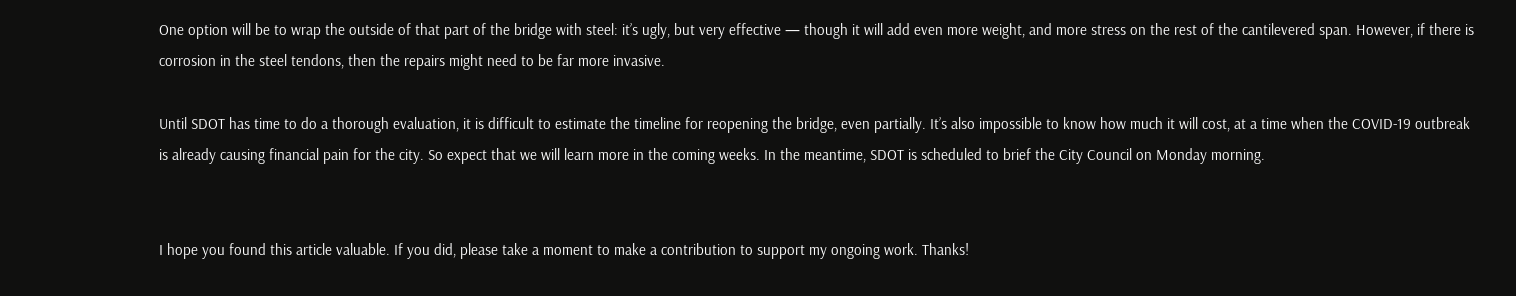One option will be to wrap the outside of that part of the bridge with steel: it’s ugly, but very effective — though it will add even more weight, and more stress on the rest of the cantilevered span. However, if there is corrosion in the steel tendons, then the repairs might need to be far more invasive.

Until SDOT has time to do a thorough evaluation, it is difficult to estimate the timeline for reopening the bridge, even partially. It’s also impossible to know how much it will cost, at a time when the COVID-19 outbreak is already causing financial pain for the city. So expect that we will learn more in the coming weeks. In the meantime, SDOT is scheduled to brief the City Council on Monday morning.


I hope you found this article valuable. If you did, please take a moment to make a contribution to support my ongoing work. Thanks!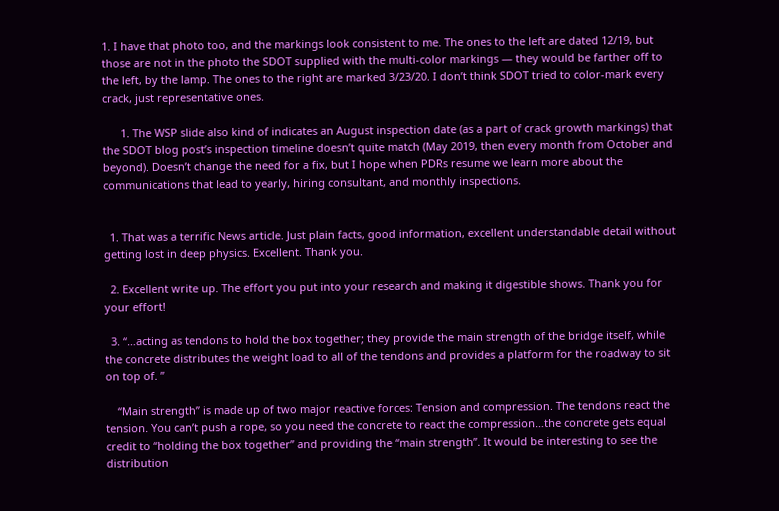1. I have that photo too, and the markings look consistent to me. The ones to the left are dated 12/19, but those are not in the photo the SDOT supplied with the multi-color markings — they would be farther off to the left, by the lamp. The ones to the right are marked 3/23/20. I don’t think SDOT tried to color-mark every crack, just representative ones.

      1. The WSP slide also kind of indicates an August inspection date (as a part of crack growth markings) that the SDOT blog post’s inspection timeline doesn’t quite match (May 2019, then every month from October and beyond). Doesn’t change the need for a fix, but I hope when PDRs resume we learn more about the communications that lead to yearly, hiring consultant, and monthly inspections.


  1. That was a terrific News article. Just plain facts, good information, excellent understandable detail without getting lost in deep physics. Excellent. Thank you.

  2. Excellent write up. The effort you put into your research and making it digestible shows. Thank you for your effort!

  3. “…acting as tendons to hold the box together; they provide the main strength of the bridge itself, while the concrete distributes the weight load to all of the tendons and provides a platform for the roadway to sit on top of. ”

    “Main strength” is made up of two major reactive forces: Tension and compression. The tendons react the tension. You can’t push a rope, so you need the concrete to react the compression…the concrete gets equal credit to “holding the box together” and providing the “main strength”. It would be interesting to see the distribution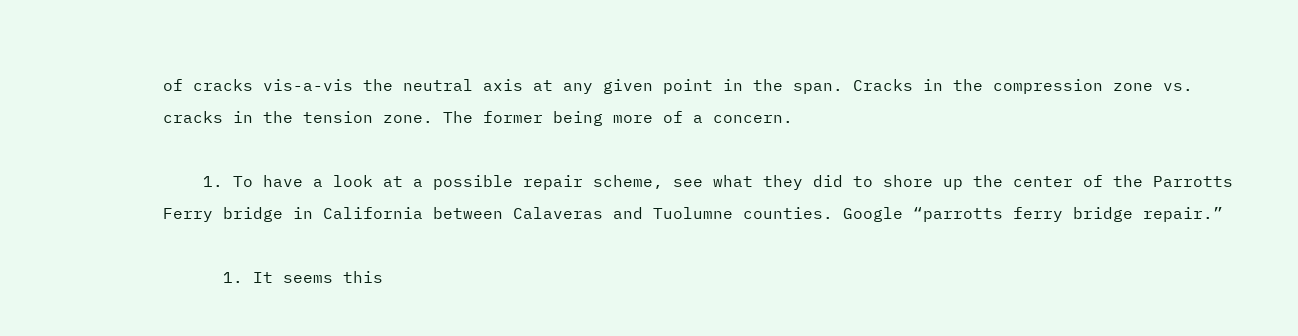of cracks vis-a-vis the neutral axis at any given point in the span. Cracks in the compression zone vs. cracks in the tension zone. The former being more of a concern.

    1. To have a look at a possible repair scheme, see what they did to shore up the center of the Parrotts Ferry bridge in California between Calaveras and Tuolumne counties. Google “parrotts ferry bridge repair.”

      1. It seems this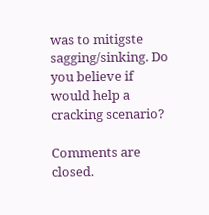was to mitigste sagging/sinking. Do you believe if would help a cracking scenario?

Comments are closed.